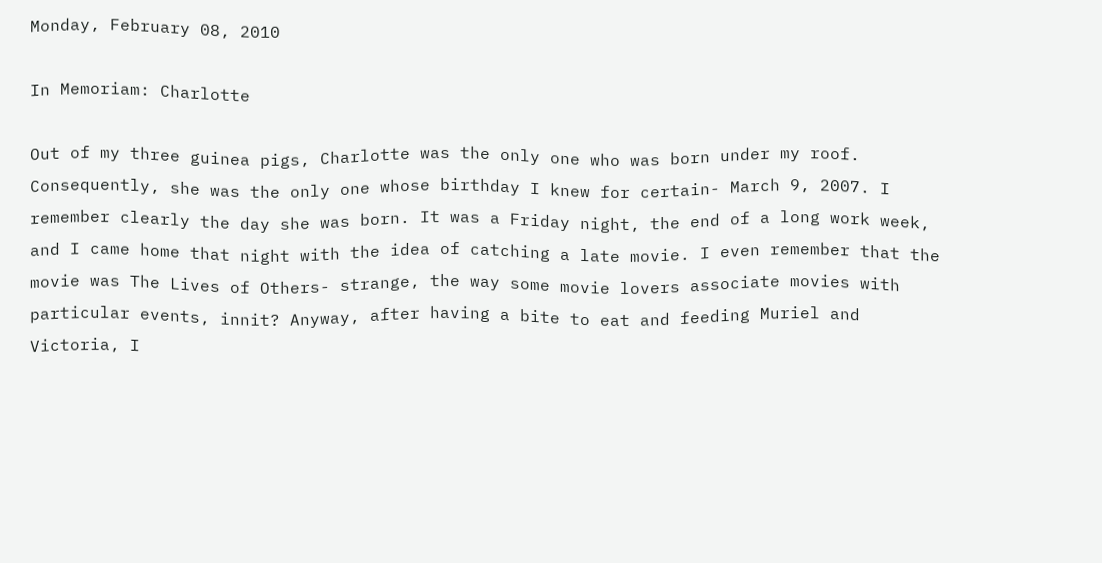Monday, February 08, 2010

In Memoriam: Charlotte

Out of my three guinea pigs, Charlotte was the only one who was born under my roof. Consequently, she was the only one whose birthday I knew for certain- March 9, 2007. I remember clearly the day she was born. It was a Friday night, the end of a long work week, and I came home that night with the idea of catching a late movie. I even remember that the movie was The Lives of Others- strange, the way some movie lovers associate movies with particular events, innit? Anyway, after having a bite to eat and feeding Muriel and Victoria, I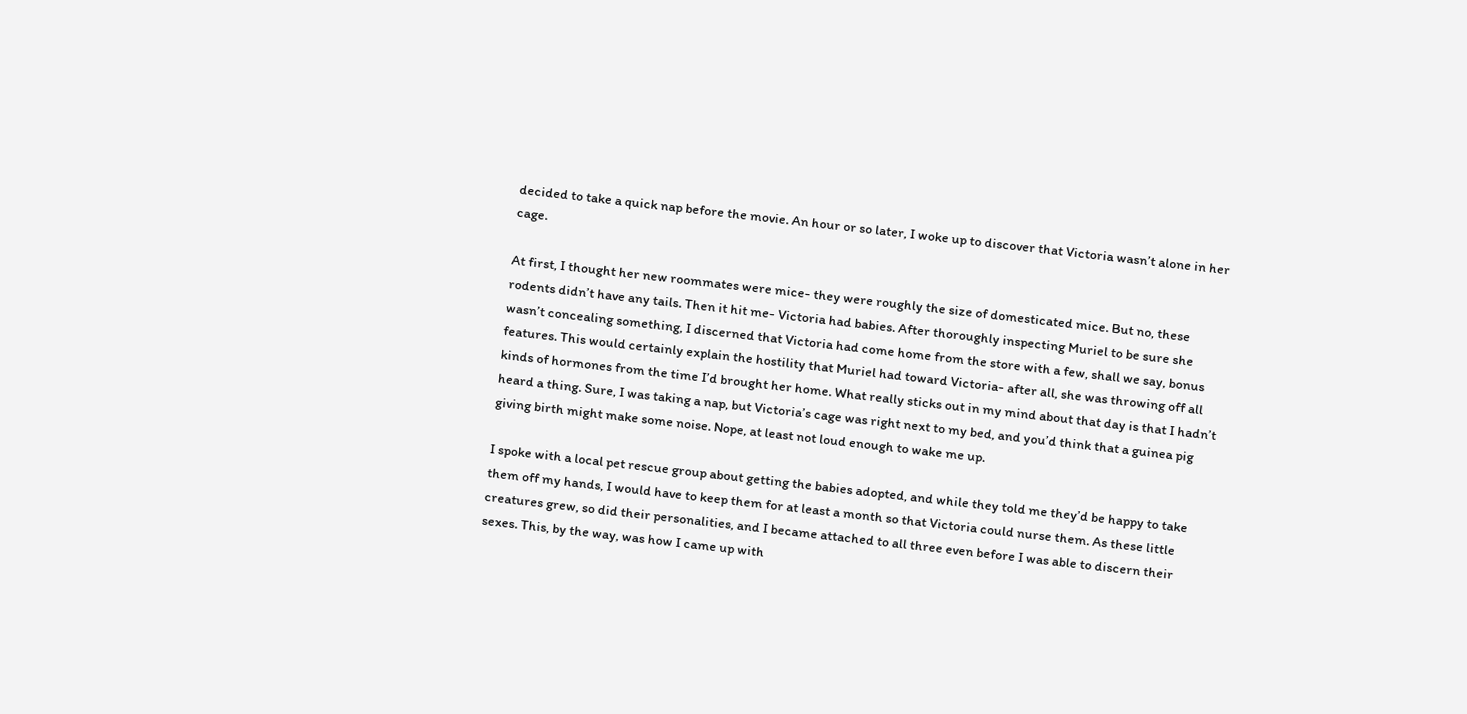decided to take a quick nap before the movie. An hour or so later, I woke up to discover that Victoria wasn’t alone in her cage.

At first, I thought her new roommates were mice- they were roughly the size of domesticated mice. But no, these rodents didn’t have any tails. Then it hit me- Victoria had babies. After thoroughly inspecting Muriel to be sure she wasn’t concealing something, I discerned that Victoria had come home from the store with a few, shall we say, bonus features. This would certainly explain the hostility that Muriel had toward Victoria- after all, she was throwing off all kinds of hormones from the time I’d brought her home. What really sticks out in my mind about that day is that I hadn’t heard a thing. Sure, I was taking a nap, but Victoria’s cage was right next to my bed, and you’d think that a guinea pig giving birth might make some noise. Nope, at least not loud enough to wake me up.

I spoke with a local pet rescue group about getting the babies adopted, and while they told me they’d be happy to take them off my hands, I would have to keep them for at least a month so that Victoria could nurse them. As these little creatures grew, so did their personalities, and I became attached to all three even before I was able to discern their sexes. This, by the way, was how I came up with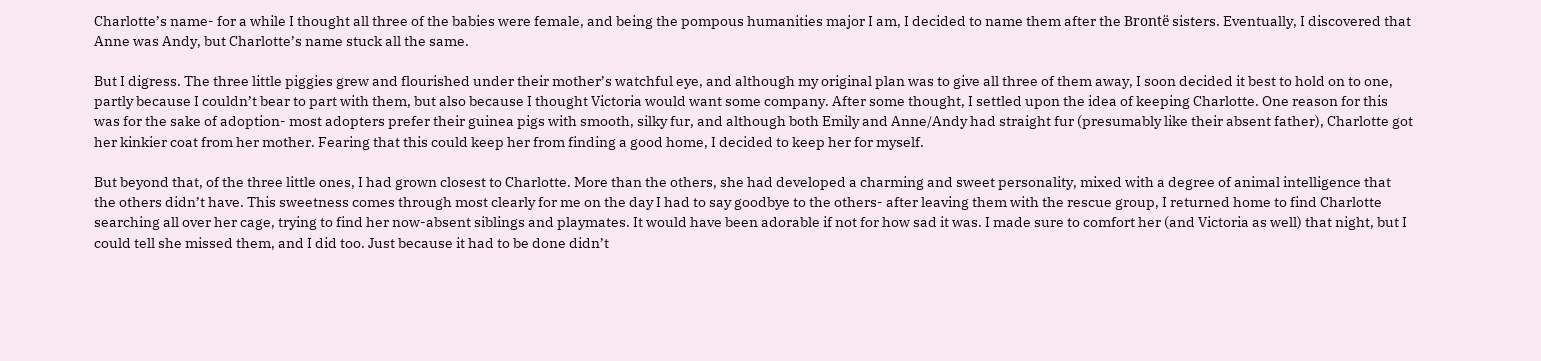Charlotte’s name- for a while I thought all three of the babies were female, and being the pompous humanities major I am, I decided to name them after the Brontë sisters. Eventually, I discovered that Anne was Andy, but Charlotte’s name stuck all the same.

But I digress. The three little piggies grew and flourished under their mother’s watchful eye, and although my original plan was to give all three of them away, I soon decided it best to hold on to one, partly because I couldn’t bear to part with them, but also because I thought Victoria would want some company. After some thought, I settled upon the idea of keeping Charlotte. One reason for this was for the sake of adoption- most adopters prefer their guinea pigs with smooth, silky fur, and although both Emily and Anne/Andy had straight fur (presumably like their absent father), Charlotte got her kinkier coat from her mother. Fearing that this could keep her from finding a good home, I decided to keep her for myself.

But beyond that, of the three little ones, I had grown closest to Charlotte. More than the others, she had developed a charming and sweet personality, mixed with a degree of animal intelligence that the others didn’t have. This sweetness comes through most clearly for me on the day I had to say goodbye to the others- after leaving them with the rescue group, I returned home to find Charlotte searching all over her cage, trying to find her now-absent siblings and playmates. It would have been adorable if not for how sad it was. I made sure to comfort her (and Victoria as well) that night, but I could tell she missed them, and I did too. Just because it had to be done didn’t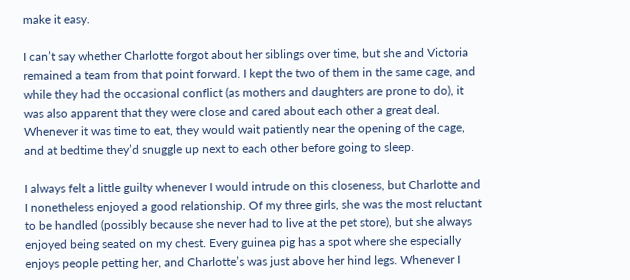make it easy.

I can’t say whether Charlotte forgot about her siblings over time, but she and Victoria remained a team from that point forward. I kept the two of them in the same cage, and while they had the occasional conflict (as mothers and daughters are prone to do), it was also apparent that they were close and cared about each other a great deal. Whenever it was time to eat, they would wait patiently near the opening of the cage, and at bedtime they’d snuggle up next to each other before going to sleep.

I always felt a little guilty whenever I would intrude on this closeness, but Charlotte and I nonetheless enjoyed a good relationship. Of my three girls, she was the most reluctant to be handled (possibly because she never had to live at the pet store), but she always enjoyed being seated on my chest. Every guinea pig has a spot where she especially enjoys people petting her, and Charlotte’s was just above her hind legs. Whenever I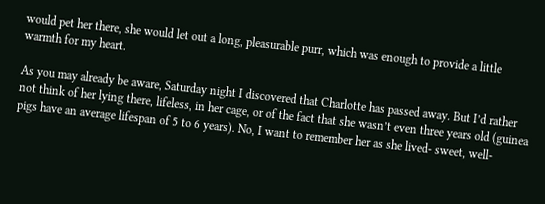would pet her there, she would let out a long, pleasurable purr, which was enough to provide a little warmth for my heart.

As you may already be aware, Saturday night I discovered that Charlotte has passed away. But I’d rather not think of her lying there, lifeless, in her cage, or of the fact that she wasn’t even three years old (guinea pigs have an average lifespan of 5 to 6 years). No, I want to remember her as she lived- sweet, well-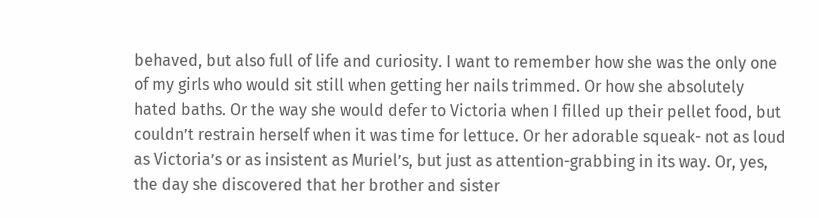behaved, but also full of life and curiosity. I want to remember how she was the only one of my girls who would sit still when getting her nails trimmed. Or how she absolutely hated baths. Or the way she would defer to Victoria when I filled up their pellet food, but couldn’t restrain herself when it was time for lettuce. Or her adorable squeak- not as loud as Victoria’s or as insistent as Muriel’s, but just as attention-grabbing in its way. Or, yes, the day she discovered that her brother and sister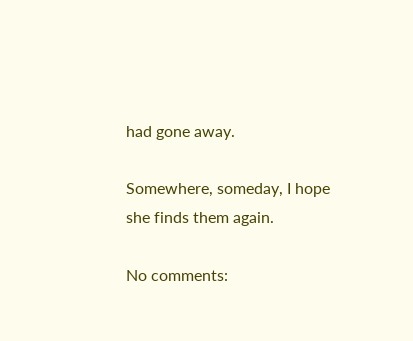had gone away.

Somewhere, someday, I hope she finds them again.

No comments: